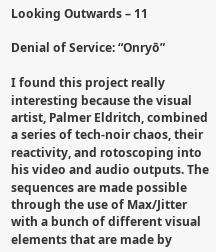Looking Outwards – 11

Denial of Service: “Onryō”

I found this project really interesting because the visual artist, Palmer Eldritch, combined a series of tech-noir chaos, their reactivity, and rotoscoping into his video and audio outputs. The sequences are made possible through the use of Max/Jitter with a bunch of different visual elements that are made by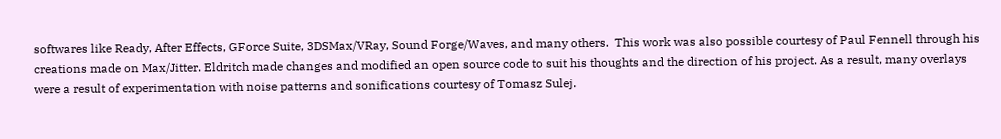softwares like Ready, After Effects, GForce Suite, 3DSMax/VRay, Sound Forge/Waves, and many others.  This work was also possible courtesy of Paul Fennell through his creations made on Max/Jitter. Eldritch made changes and modified an open source code to suit his thoughts and the direction of his project. As a result, many overlays were a result of experimentation with noise patterns and sonifications courtesy of Tomasz Sulej.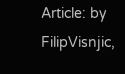Article: by FilipVisnjic,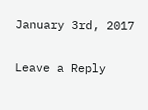January 3rd, 2017

Leave a Reply